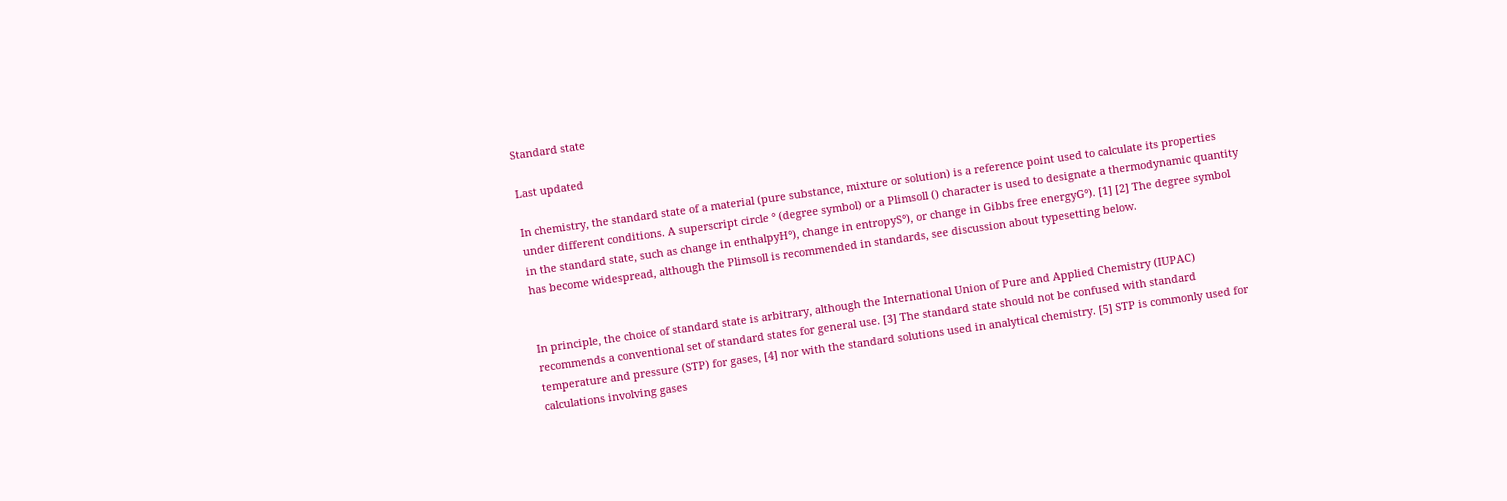Standard state

Last updated

In chemistry, the standard state of a material (pure substance, mixture or solution) is a reference point used to calculate its properties under different conditions. A superscript circle ° (degree symbol) or a Plimsoll () character is used to designate a thermodynamic quantity in the standard state, such as change in enthalpyH°), change in entropyS°), or change in Gibbs free energyG°). [1] [2] The degree symbol has become widespread, although the Plimsoll is recommended in standards, see discussion about typesetting below.


In principle, the choice of standard state is arbitrary, although the International Union of Pure and Applied Chemistry (IUPAC) recommends a conventional set of standard states for general use. [3] The standard state should not be confused with standard temperature and pressure (STP) for gases, [4] nor with the standard solutions used in analytical chemistry. [5] STP is commonly used for calculations involving gases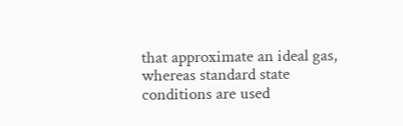that approximate an ideal gas, whereas standard state conditions are used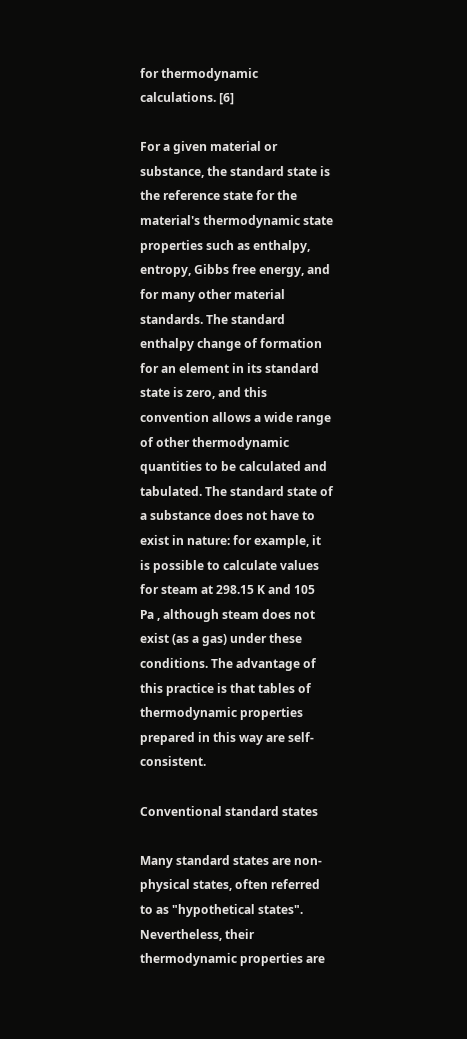for thermodynamic calculations. [6]

For a given material or substance, the standard state is the reference state for the material's thermodynamic state properties such as enthalpy, entropy, Gibbs free energy, and for many other material standards. The standard enthalpy change of formation for an element in its standard state is zero, and this convention allows a wide range of other thermodynamic quantities to be calculated and tabulated. The standard state of a substance does not have to exist in nature: for example, it is possible to calculate values for steam at 298.15 K and 105  Pa , although steam does not exist (as a gas) under these conditions. The advantage of this practice is that tables of thermodynamic properties prepared in this way are self-consistent.

Conventional standard states

Many standard states are non-physical states, often referred to as "hypothetical states". Nevertheless, their thermodynamic properties are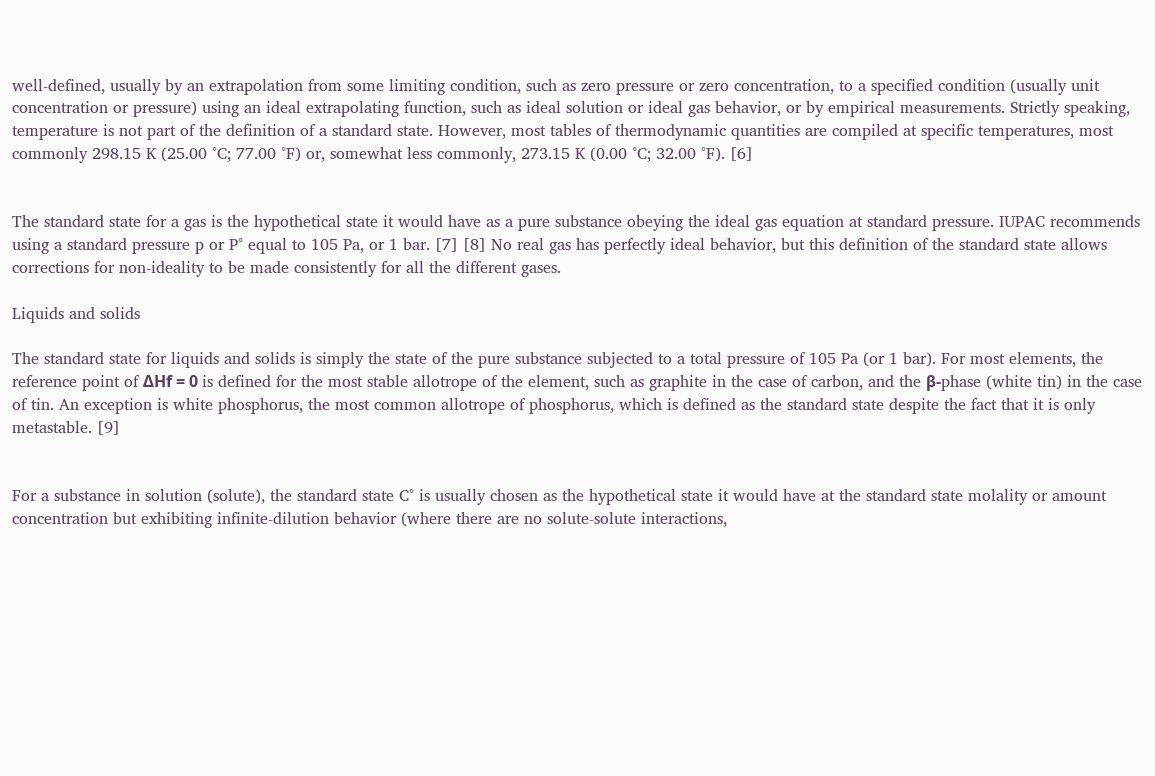well-defined, usually by an extrapolation from some limiting condition, such as zero pressure or zero concentration, to a specified condition (usually unit concentration or pressure) using an ideal extrapolating function, such as ideal solution or ideal gas behavior, or by empirical measurements. Strictly speaking, temperature is not part of the definition of a standard state. However, most tables of thermodynamic quantities are compiled at specific temperatures, most commonly 298.15 K (25.00 °C; 77.00 °F) or, somewhat less commonly, 273.15 K (0.00 °C; 32.00 °F). [6]


The standard state for a gas is the hypothetical state it would have as a pure substance obeying the ideal gas equation at standard pressure. IUPAC recommends using a standard pressure p or P° equal to 105 Pa, or 1 bar. [7] [8] No real gas has perfectly ideal behavior, but this definition of the standard state allows corrections for non-ideality to be made consistently for all the different gases.

Liquids and solids

The standard state for liquids and solids is simply the state of the pure substance subjected to a total pressure of 105 Pa (or 1 bar). For most elements, the reference point of ΔHf = 0 is defined for the most stable allotrope of the element, such as graphite in the case of carbon, and the β-phase (white tin) in the case of tin. An exception is white phosphorus, the most common allotrope of phosphorus, which is defined as the standard state despite the fact that it is only metastable. [9]


For a substance in solution (solute), the standard state C° is usually chosen as the hypothetical state it would have at the standard state molality or amount concentration but exhibiting infinite-dilution behavior (where there are no solute-solute interactions,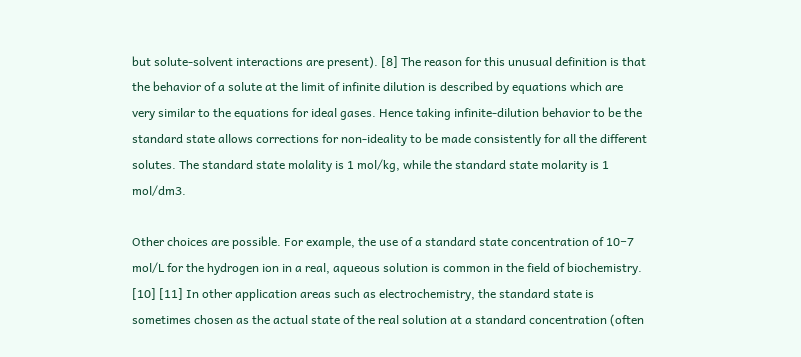but solute-solvent interactions are present). [8] The reason for this unusual definition is that the behavior of a solute at the limit of infinite dilution is described by equations which are very similar to the equations for ideal gases. Hence taking infinite-dilution behavior to be the standard state allows corrections for non-ideality to be made consistently for all the different solutes. The standard state molality is 1 mol/kg, while the standard state molarity is 1 mol/dm3.

Other choices are possible. For example, the use of a standard state concentration of 10−7 mol/L for the hydrogen ion in a real, aqueous solution is common in the field of biochemistry. [10] [11] In other application areas such as electrochemistry, the standard state is sometimes chosen as the actual state of the real solution at a standard concentration (often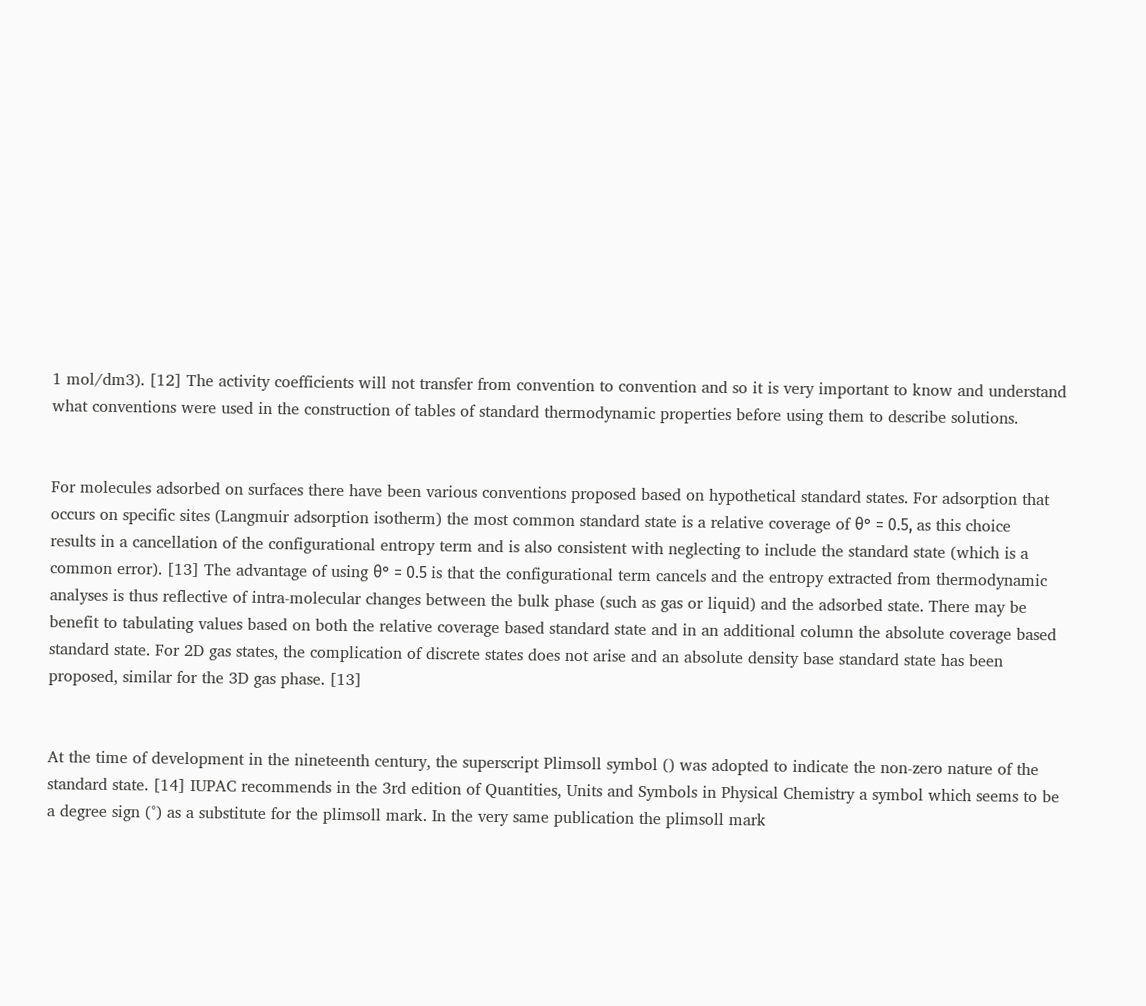1 mol/dm3). [12] The activity coefficients will not transfer from convention to convention and so it is very important to know and understand what conventions were used in the construction of tables of standard thermodynamic properties before using them to describe solutions.


For molecules adsorbed on surfaces there have been various conventions proposed based on hypothetical standard states. For adsorption that occurs on specific sites (Langmuir adsorption isotherm) the most common standard state is a relative coverage of θ° = 0.5, as this choice results in a cancellation of the configurational entropy term and is also consistent with neglecting to include the standard state (which is a common error). [13] The advantage of using θ° = 0.5 is that the configurational term cancels and the entropy extracted from thermodynamic analyses is thus reflective of intra-molecular changes between the bulk phase (such as gas or liquid) and the adsorbed state. There may be benefit to tabulating values based on both the relative coverage based standard state and in an additional column the absolute coverage based standard state. For 2D gas states, the complication of discrete states does not arise and an absolute density base standard state has been proposed, similar for the 3D gas phase. [13]


At the time of development in the nineteenth century, the superscript Plimsoll symbol () was adopted to indicate the non-zero nature of the standard state. [14] IUPAC recommends in the 3rd edition of Quantities, Units and Symbols in Physical Chemistry a symbol which seems to be a degree sign (°) as a substitute for the plimsoll mark. In the very same publication the plimsoll mark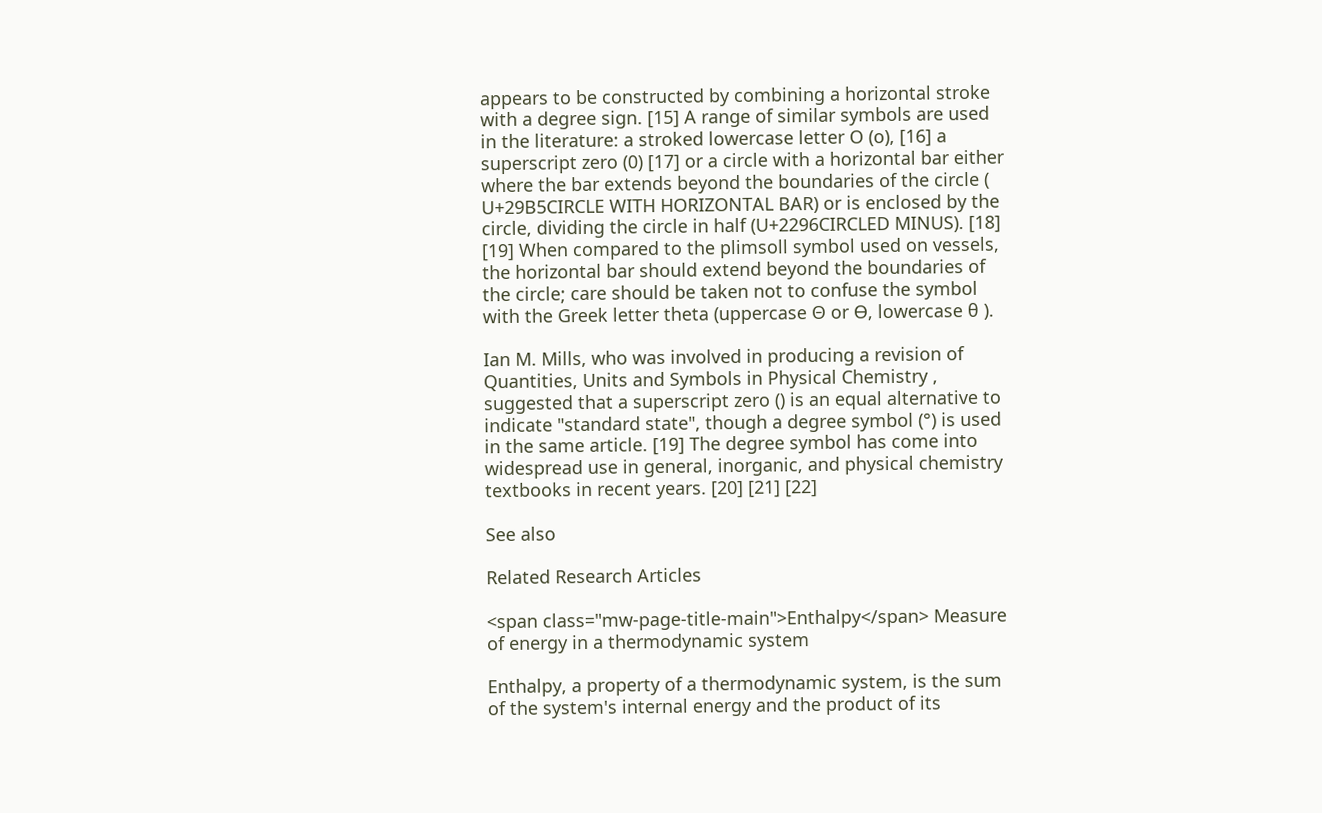appears to be constructed by combining a horizontal stroke with a degree sign. [15] A range of similar symbols are used in the literature: a stroked lowercase letter O (o), [16] a superscript zero (0) [17] or a circle with a horizontal bar either where the bar extends beyond the boundaries of the circle ( U+29B5CIRCLE WITH HORIZONTAL BAR) or is enclosed by the circle, dividing the circle in half (U+2296CIRCLED MINUS). [18] [19] When compared to the plimsoll symbol used on vessels, the horizontal bar should extend beyond the boundaries of the circle; care should be taken not to confuse the symbol with the Greek letter theta (uppercase Θ or ϴ, lowercase θ ).

Ian M. Mills, who was involved in producing a revision of Quantities, Units and Symbols in Physical Chemistry , suggested that a superscript zero () is an equal alternative to indicate "standard state", though a degree symbol (°) is used in the same article. [19] The degree symbol has come into widespread use in general, inorganic, and physical chemistry textbooks in recent years. [20] [21] [22]

See also

Related Research Articles

<span class="mw-page-title-main">Enthalpy</span> Measure of energy in a thermodynamic system

Enthalpy, a property of a thermodynamic system, is the sum of the system's internal energy and the product of its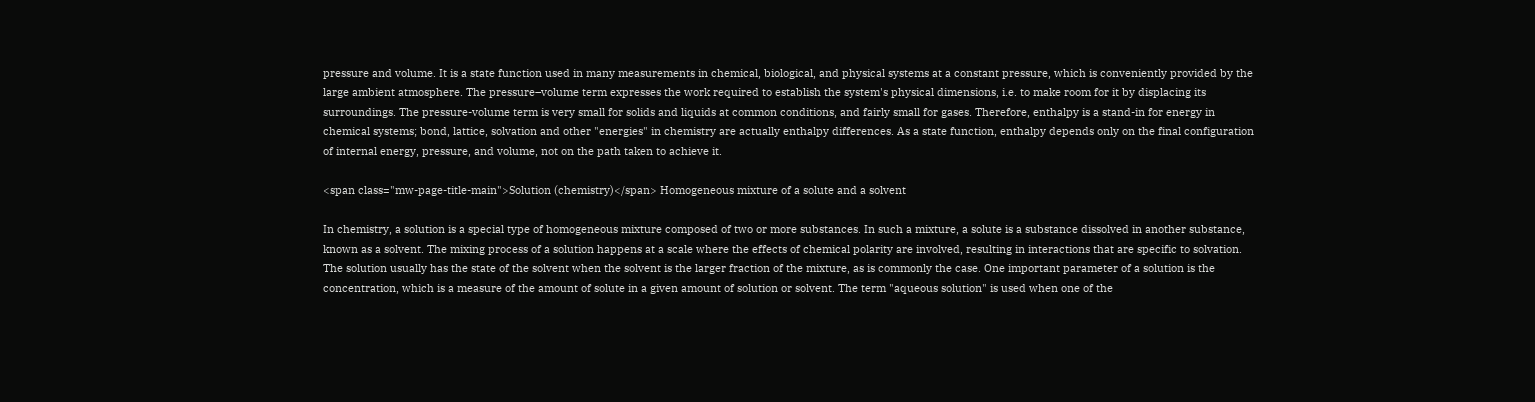pressure and volume. It is a state function used in many measurements in chemical, biological, and physical systems at a constant pressure, which is conveniently provided by the large ambient atmosphere. The pressure–volume term expresses the work required to establish the system's physical dimensions, i.e. to make room for it by displacing its surroundings. The pressure-volume term is very small for solids and liquids at common conditions, and fairly small for gases. Therefore, enthalpy is a stand-in for energy in chemical systems; bond, lattice, solvation and other "energies" in chemistry are actually enthalpy differences. As a state function, enthalpy depends only on the final configuration of internal energy, pressure, and volume, not on the path taken to achieve it.

<span class="mw-page-title-main">Solution (chemistry)</span> Homogeneous mixture of a solute and a solvent

In chemistry, a solution is a special type of homogeneous mixture composed of two or more substances. In such a mixture, a solute is a substance dissolved in another substance, known as a solvent. The mixing process of a solution happens at a scale where the effects of chemical polarity are involved, resulting in interactions that are specific to solvation. The solution usually has the state of the solvent when the solvent is the larger fraction of the mixture, as is commonly the case. One important parameter of a solution is the concentration, which is a measure of the amount of solute in a given amount of solution or solvent. The term "aqueous solution" is used when one of the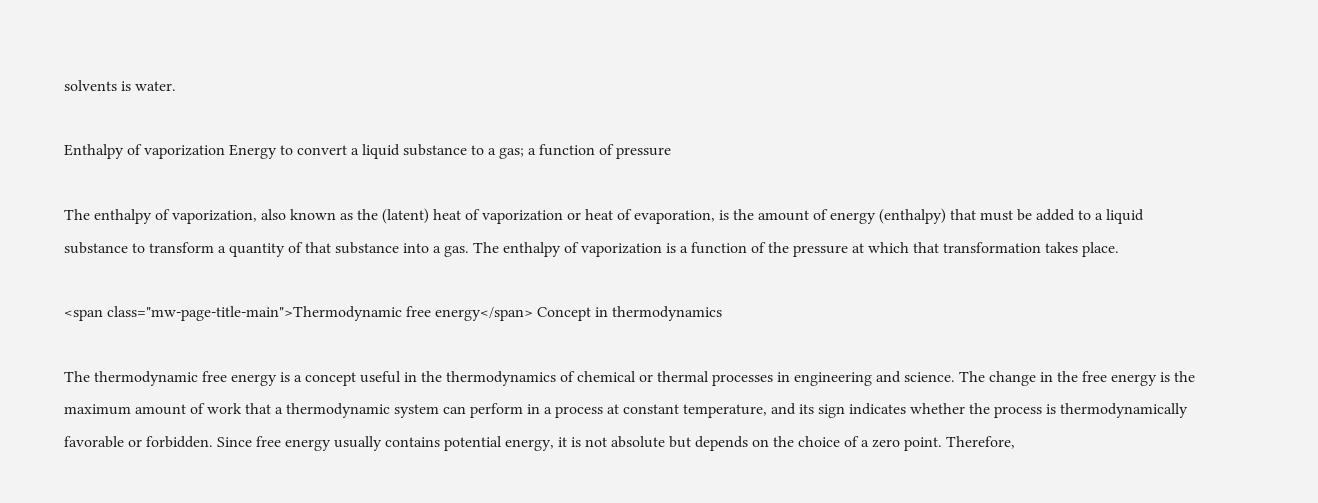solvents is water.

Enthalpy of vaporization Energy to convert a liquid substance to a gas; a function of pressure

The enthalpy of vaporization, also known as the (latent) heat of vaporization or heat of evaporation, is the amount of energy (enthalpy) that must be added to a liquid substance to transform a quantity of that substance into a gas. The enthalpy of vaporization is a function of the pressure at which that transformation takes place.

<span class="mw-page-title-main">Thermodynamic free energy</span> Concept in thermodynamics

The thermodynamic free energy is a concept useful in the thermodynamics of chemical or thermal processes in engineering and science. The change in the free energy is the maximum amount of work that a thermodynamic system can perform in a process at constant temperature, and its sign indicates whether the process is thermodynamically favorable or forbidden. Since free energy usually contains potential energy, it is not absolute but depends on the choice of a zero point. Therefore,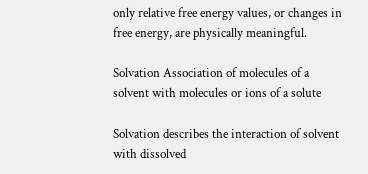only relative free energy values, or changes in free energy, are physically meaningful.

Solvation Association of molecules of a solvent with molecules or ions of a solute

Solvation describes the interaction of solvent with dissolved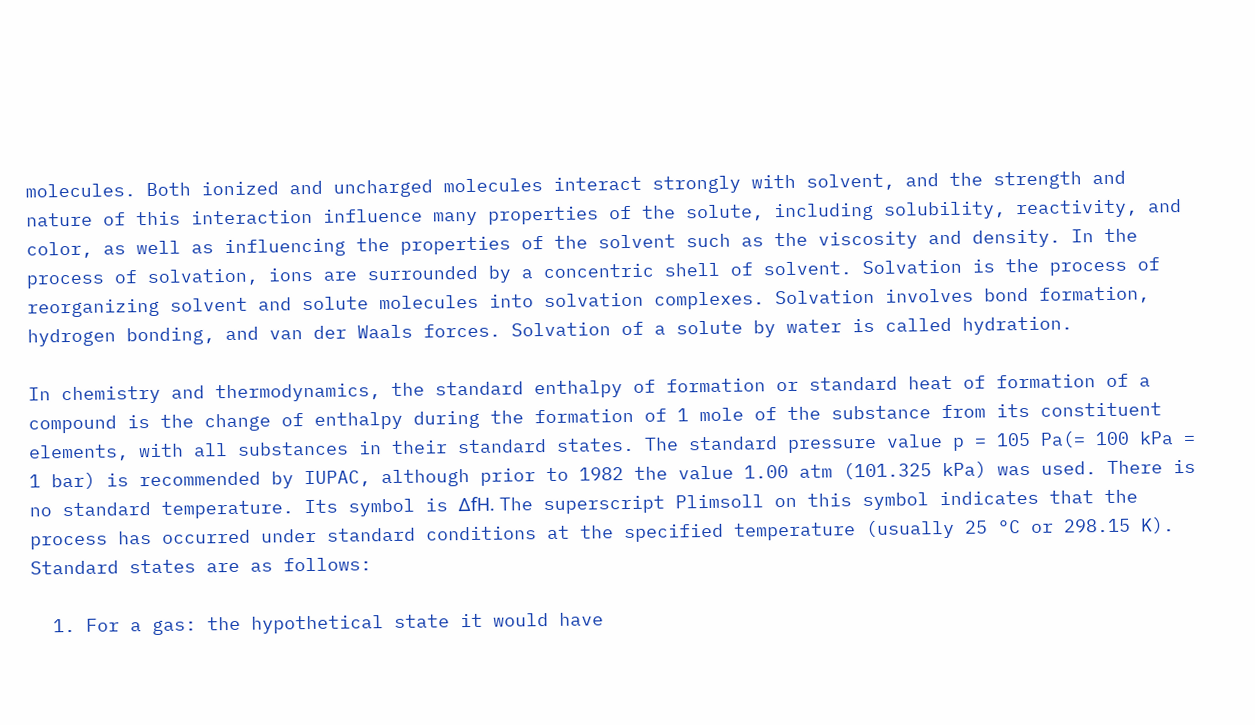molecules. Both ionized and uncharged molecules interact strongly with solvent, and the strength and nature of this interaction influence many properties of the solute, including solubility, reactivity, and color, as well as influencing the properties of the solvent such as the viscosity and density. In the process of solvation, ions are surrounded by a concentric shell of solvent. Solvation is the process of reorganizing solvent and solute molecules into solvation complexes. Solvation involves bond formation, hydrogen bonding, and van der Waals forces. Solvation of a solute by water is called hydration.

In chemistry and thermodynamics, the standard enthalpy of formation or standard heat of formation of a compound is the change of enthalpy during the formation of 1 mole of the substance from its constituent elements, with all substances in their standard states. The standard pressure value p = 105 Pa(= 100 kPa = 1 bar) is recommended by IUPAC, although prior to 1982 the value 1.00 atm (101.325 kPa) was used. There is no standard temperature. Its symbol is ΔfH. The superscript Plimsoll on this symbol indicates that the process has occurred under standard conditions at the specified temperature (usually 25 °C or 298.15 K). Standard states are as follows:

  1. For a gas: the hypothetical state it would have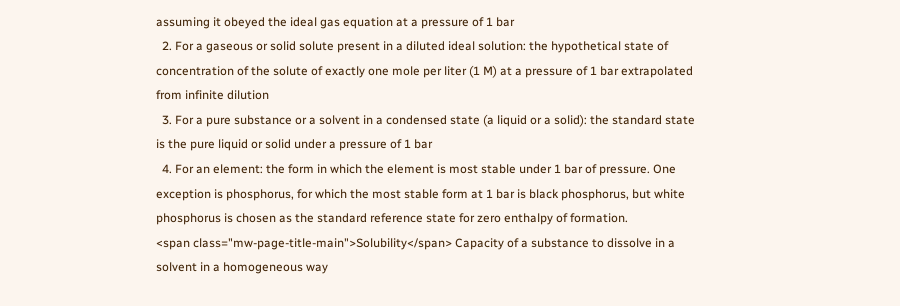assuming it obeyed the ideal gas equation at a pressure of 1 bar
  2. For a gaseous or solid solute present in a diluted ideal solution: the hypothetical state of concentration of the solute of exactly one mole per liter (1 M) at a pressure of 1 bar extrapolated from infinite dilution
  3. For a pure substance or a solvent in a condensed state (a liquid or a solid): the standard state is the pure liquid or solid under a pressure of 1 bar
  4. For an element: the form in which the element is most stable under 1 bar of pressure. One exception is phosphorus, for which the most stable form at 1 bar is black phosphorus, but white phosphorus is chosen as the standard reference state for zero enthalpy of formation.
<span class="mw-page-title-main">Solubility</span> Capacity of a substance to dissolve in a solvent in a homogeneous way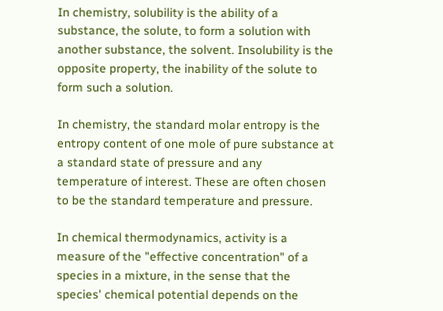In chemistry, solubility is the ability of a substance, the solute, to form a solution with another substance, the solvent. Insolubility is the opposite property, the inability of the solute to form such a solution.

In chemistry, the standard molar entropy is the entropy content of one mole of pure substance at a standard state of pressure and any temperature of interest. These are often chosen to be the standard temperature and pressure.

In chemical thermodynamics, activity is a measure of the "effective concentration" of a species in a mixture, in the sense that the species' chemical potential depends on the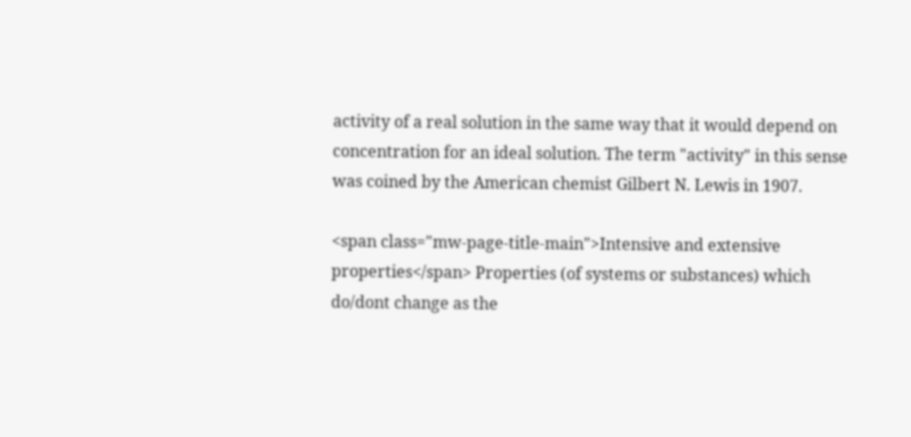activity of a real solution in the same way that it would depend on concentration for an ideal solution. The term "activity" in this sense was coined by the American chemist Gilbert N. Lewis in 1907.

<span class="mw-page-title-main">Intensive and extensive properties</span> Properties (of systems or substances) which do/dont change as the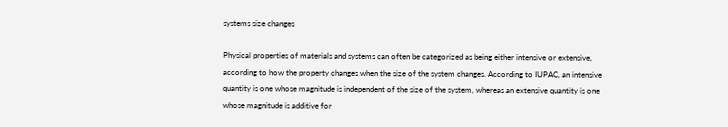systems size changes

Physical properties of materials and systems can often be categorized as being either intensive or extensive, according to how the property changes when the size of the system changes. According to IUPAC, an intensive quantity is one whose magnitude is independent of the size of the system, whereas an extensive quantity is one whose magnitude is additive for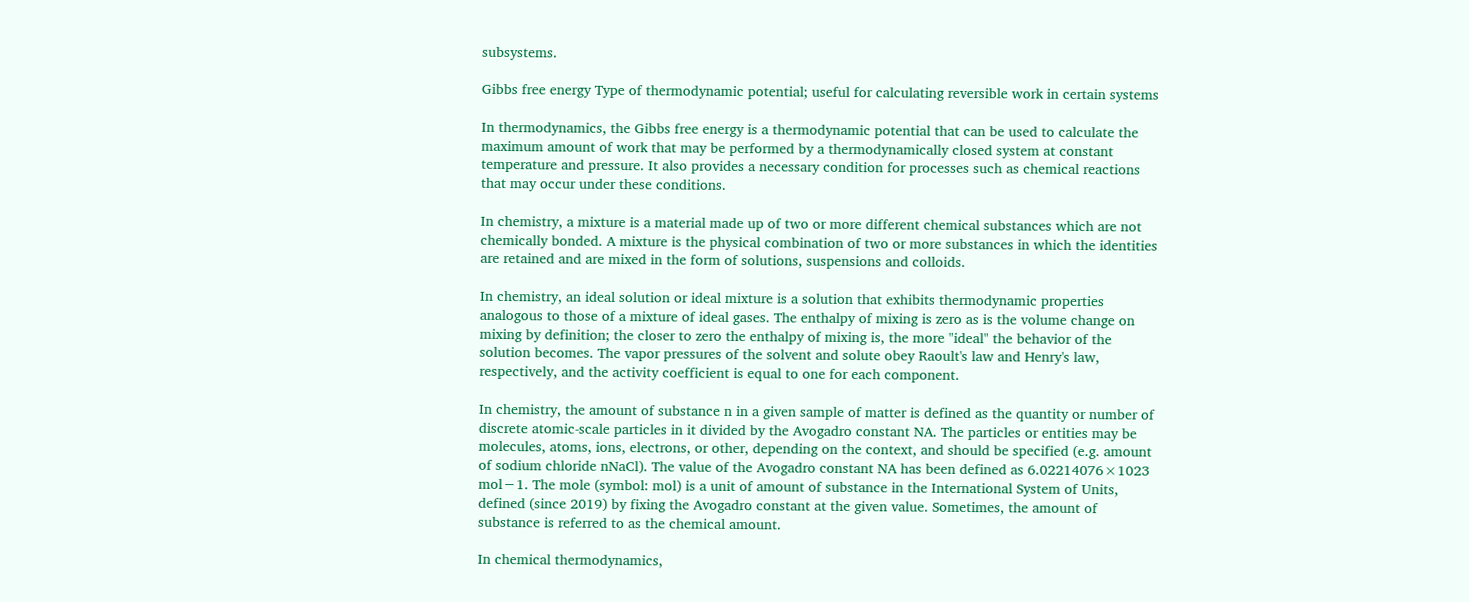subsystems.

Gibbs free energy Type of thermodynamic potential; useful for calculating reversible work in certain systems

In thermodynamics, the Gibbs free energy is a thermodynamic potential that can be used to calculate the maximum amount of work that may be performed by a thermodynamically closed system at constant temperature and pressure. It also provides a necessary condition for processes such as chemical reactions that may occur under these conditions.

In chemistry, a mixture is a material made up of two or more different chemical substances which are not chemically bonded. A mixture is the physical combination of two or more substances in which the identities are retained and are mixed in the form of solutions, suspensions and colloids.

In chemistry, an ideal solution or ideal mixture is a solution that exhibits thermodynamic properties analogous to those of a mixture of ideal gases. The enthalpy of mixing is zero as is the volume change on mixing by definition; the closer to zero the enthalpy of mixing is, the more "ideal" the behavior of the solution becomes. The vapor pressures of the solvent and solute obey Raoult's law and Henry's law, respectively, and the activity coefficient is equal to one for each component.

In chemistry, the amount of substance n in a given sample of matter is defined as the quantity or number of discrete atomic-scale particles in it divided by the Avogadro constant NA. The particles or entities may be molecules, atoms, ions, electrons, or other, depending on the context, and should be specified (e.g. amount of sodium chloride nNaCl). The value of the Avogadro constant NA has been defined as 6.02214076×1023 mol−1. The mole (symbol: mol) is a unit of amount of substance in the International System of Units, defined (since 2019) by fixing the Avogadro constant at the given value. Sometimes, the amount of substance is referred to as the chemical amount.

In chemical thermodynamics,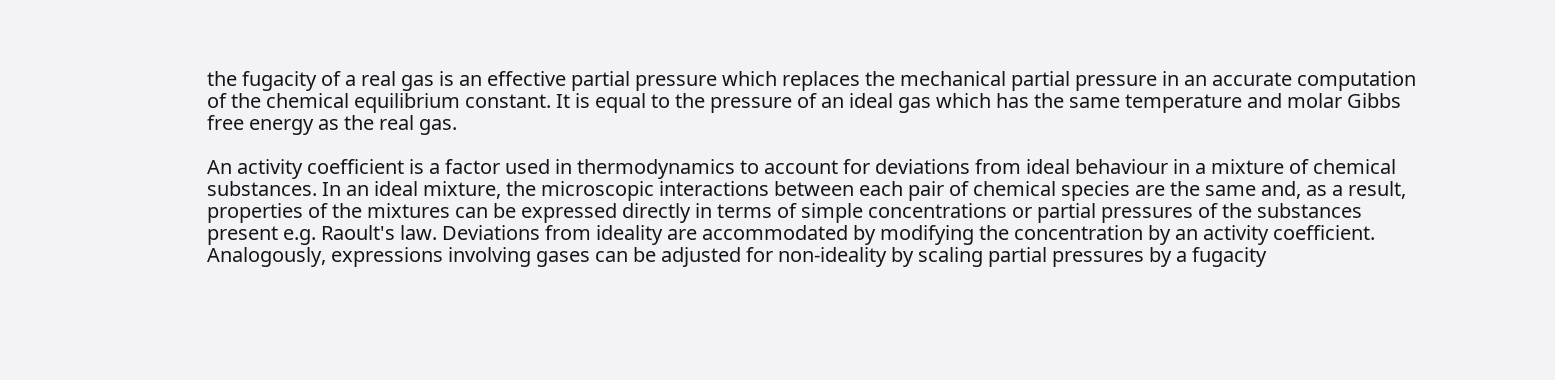the fugacity of a real gas is an effective partial pressure which replaces the mechanical partial pressure in an accurate computation of the chemical equilibrium constant. It is equal to the pressure of an ideal gas which has the same temperature and molar Gibbs free energy as the real gas.

An activity coefficient is a factor used in thermodynamics to account for deviations from ideal behaviour in a mixture of chemical substances. In an ideal mixture, the microscopic interactions between each pair of chemical species are the same and, as a result, properties of the mixtures can be expressed directly in terms of simple concentrations or partial pressures of the substances present e.g. Raoult's law. Deviations from ideality are accommodated by modifying the concentration by an activity coefficient. Analogously, expressions involving gases can be adjusted for non-ideality by scaling partial pressures by a fugacity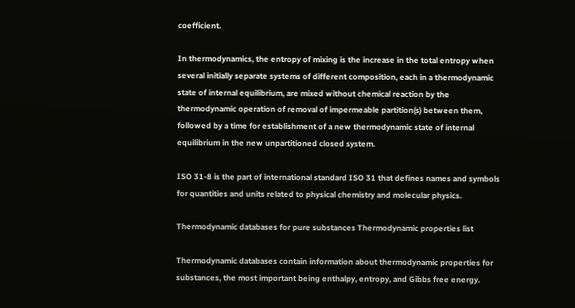coefficient.

In thermodynamics, the entropy of mixing is the increase in the total entropy when several initially separate systems of different composition, each in a thermodynamic state of internal equilibrium, are mixed without chemical reaction by the thermodynamic operation of removal of impermeable partition(s) between them, followed by a time for establishment of a new thermodynamic state of internal equilibrium in the new unpartitioned closed system.

ISO 31-8 is the part of international standard ISO 31 that defines names and symbols for quantities and units related to physical chemistry and molecular physics.

Thermodynamic databases for pure substances Thermodynamic properties list

Thermodynamic databases contain information about thermodynamic properties for substances, the most important being enthalpy, entropy, and Gibbs free energy.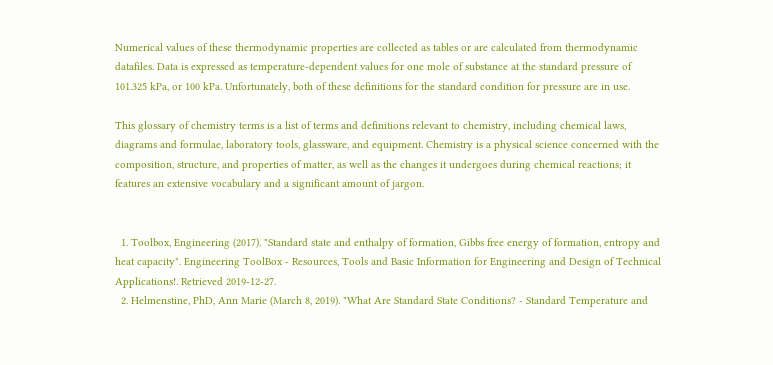Numerical values of these thermodynamic properties are collected as tables or are calculated from thermodynamic datafiles. Data is expressed as temperature-dependent values for one mole of substance at the standard pressure of 101.325 kPa, or 100 kPa. Unfortunately, both of these definitions for the standard condition for pressure are in use.

This glossary of chemistry terms is a list of terms and definitions relevant to chemistry, including chemical laws, diagrams and formulae, laboratory tools, glassware, and equipment. Chemistry is a physical science concerned with the composition, structure, and properties of matter, as well as the changes it undergoes during chemical reactions; it features an extensive vocabulary and a significant amount of jargon.


  1. Toolbox, Engineering (2017). "Standard state and enthalpy of formation, Gibbs free energy of formation, entropy and heat capacity". Engineering ToolBox - Resources, Tools and Basic Information for Engineering and Design of Technical Applications!. Retrieved 2019-12-27.
  2. Helmenstine, PhD, Ann Marie (March 8, 2019). "What Are Standard State Conditions? - Standard Temperature and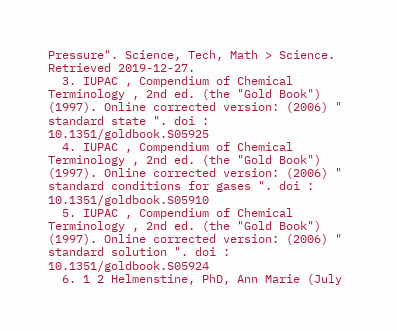Pressure". Science, Tech, Math > Science. Retrieved 2019-12-27.
  3. IUPAC , Compendium of Chemical Terminology , 2nd ed. (the "Gold Book") (1997). Online corrected version: (2006) " standard state ". doi : 10.1351/goldbook.S05925
  4. IUPAC , Compendium of Chemical Terminology , 2nd ed. (the "Gold Book") (1997). Online corrected version: (2006) " standard conditions for gases ". doi : 10.1351/goldbook.S05910
  5. IUPAC , Compendium of Chemical Terminology , 2nd ed. (the "Gold Book") (1997). Online corrected version: (2006) " standard solution ". doi : 10.1351/goldbook.S05924
  6. 1 2 Helmenstine, PhD, Ann Marie (July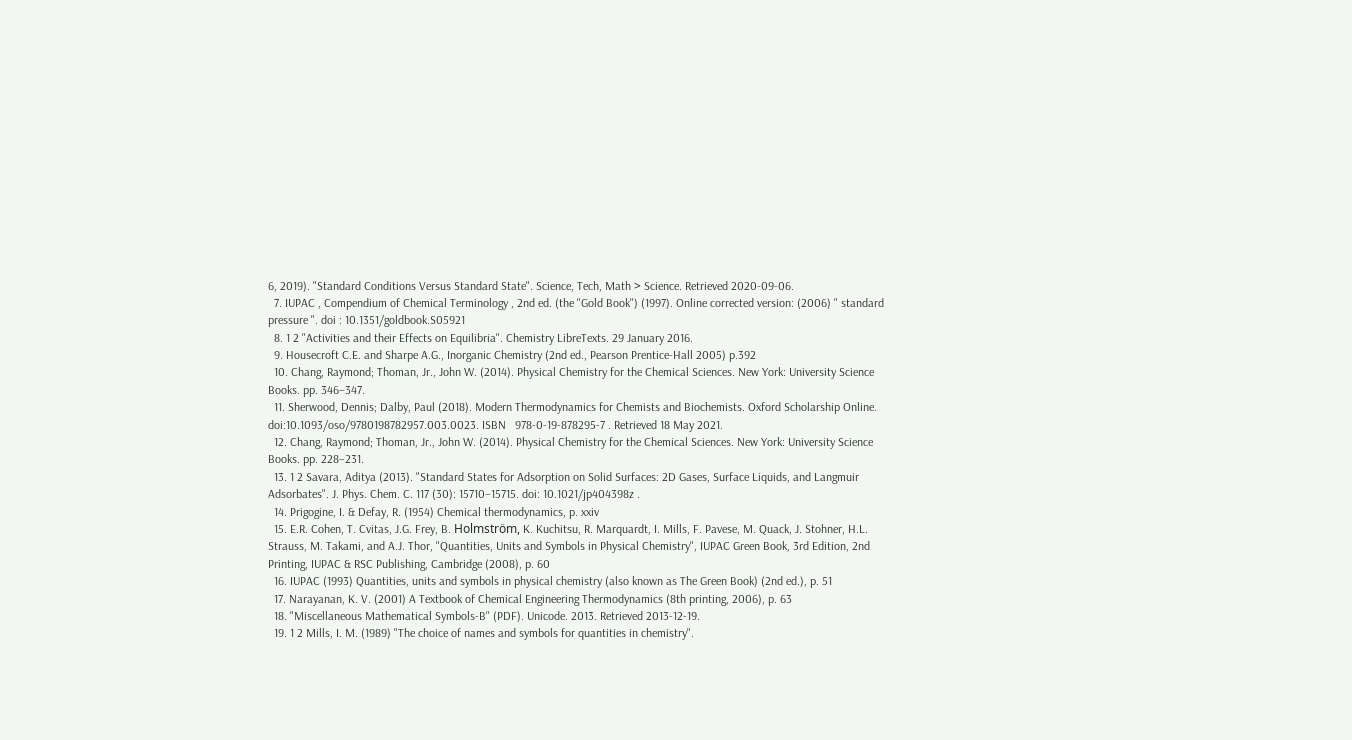6, 2019). "Standard Conditions Versus Standard State". Science, Tech, Math > Science. Retrieved 2020-09-06.
  7. IUPAC , Compendium of Chemical Terminology , 2nd ed. (the "Gold Book") (1997). Online corrected version: (2006) " standard pressure ". doi : 10.1351/goldbook.S05921
  8. 1 2 "Activities and their Effects on Equilibria". Chemistry LibreTexts. 29 January 2016.
  9. Housecroft C.E. and Sharpe A.G., Inorganic Chemistry (2nd ed., Pearson Prentice-Hall 2005) p.392
  10. Chang, Raymond; Thoman, Jr., John W. (2014). Physical Chemistry for the Chemical Sciences. New York: University Science Books. pp. 346–347.
  11. Sherwood, Dennis; Dalby, Paul (2018). Modern Thermodynamics for Chemists and Biochemists. Oxford Scholarship Online. doi:10.1093/oso/9780198782957.003.0023. ISBN   978-0-19-878295-7 . Retrieved 18 May 2021.
  12. Chang, Raymond; Thoman, Jr., John W. (2014). Physical Chemistry for the Chemical Sciences. New York: University Science Books. pp. 228–231.
  13. 1 2 Savara, Aditya (2013). "Standard States for Adsorption on Solid Surfaces: 2D Gases, Surface Liquids, and Langmuir Adsorbates". J. Phys. Chem. C. 117 (30): 15710–15715. doi: 10.1021/jp404398z .
  14. Prigogine, I. & Defay, R. (1954) Chemical thermodynamics, p. xxiv
  15. E.R. Cohen, T. Cvitas, J.G. Frey, B. Holmström, K. Kuchitsu, R. Marquardt, I. Mills, F. Pavese, M. Quack, J. Stohner, H.L. Strauss, M. Takami, and A.J. Thor, "Quantities, Units and Symbols in Physical Chemistry", IUPAC Green Book, 3rd Edition, 2nd Printing, IUPAC & RSC Publishing, Cambridge (2008), p. 60
  16. IUPAC (1993) Quantities, units and symbols in physical chemistry (also known as The Green Book) (2nd ed.), p. 51
  17. Narayanan, K. V. (2001) A Textbook of Chemical Engineering Thermodynamics (8th printing, 2006), p. 63
  18. "Miscellaneous Mathematical Symbols-B" (PDF). Unicode. 2013. Retrieved 2013-12-19.
  19. 1 2 Mills, I. M. (1989) "The choice of names and symbols for quantities in chemistry".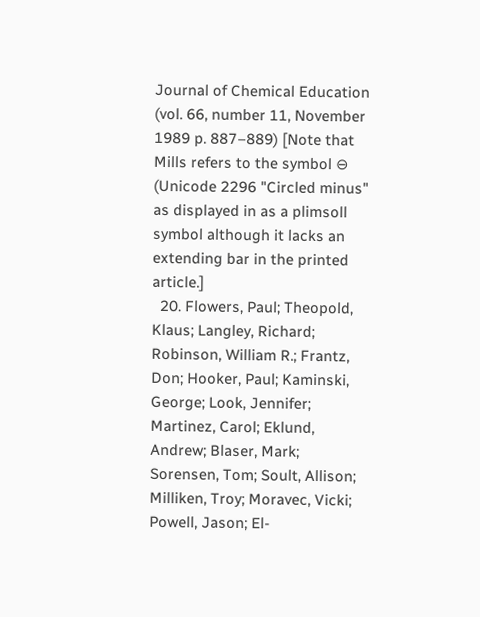Journal of Chemical Education (vol. 66, number 11, November 1989 p. 887–889) [Note that Mills refers to the symbol ⊖ (Unicode 2296 "Circled minus" as displayed in as a plimsoll symbol although it lacks an extending bar in the printed article.]
  20. Flowers, Paul; Theopold, Klaus; Langley, Richard; Robinson, William R.; Frantz, Don; Hooker, Paul; Kaminski, George; Look, Jennifer; Martinez, Carol; Eklund, Andrew; Blaser, Mark; Sorensen, Tom; Soult, Allison; Milliken, Troy; Moravec, Vicki; Powell, Jason; El-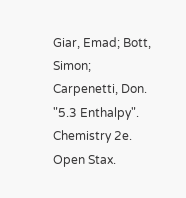Giar, Emad; Bott, Simon; Carpenetti, Don. "5.3 Enthalpy". Chemistry 2e. Open Stax.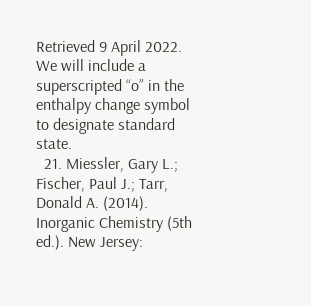Retrieved 9 April 2022. We will include a superscripted “o” in the enthalpy change symbol to designate standard state.
  21. Miessler, Gary L.; Fischer, Paul J.; Tarr, Donald A. (2014). Inorganic Chemistry (5th ed.). New Jersey: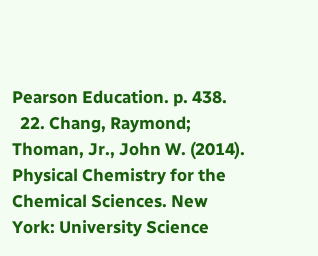Pearson Education. p. 438.
  22. Chang, Raymond; Thoman, Jr., John W. (2014). Physical Chemistry for the Chemical Sciences. New York: University Science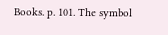Books. p. 101. The symbol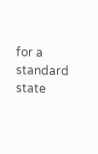for a standard state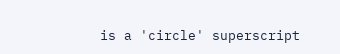is a 'circle' superscript